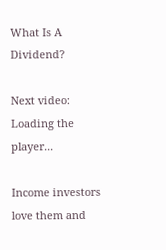What Is A Dividend?

Next video:
Loading the player...

Income investors love them and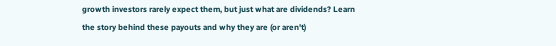growth investors rarely expect them, but just what are dividends? Learn the story behind these payouts and why they are (or aren't)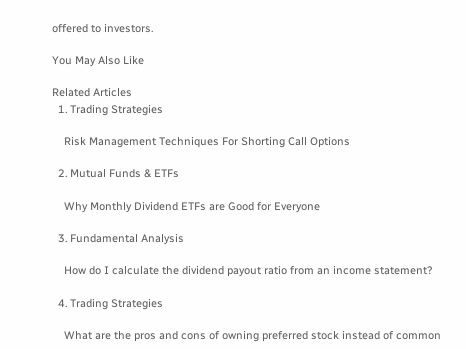offered to investors.

You May Also Like

Related Articles
  1. Trading Strategies

    Risk Management Techniques For Shorting Call Options

  2. Mutual Funds & ETFs

    Why Monthly Dividend ETFs are Good for Everyone

  3. Fundamental Analysis

    How do I calculate the dividend payout ratio from an income statement?

  4. Trading Strategies

    What are the pros and cons of owning preferred stock instead of common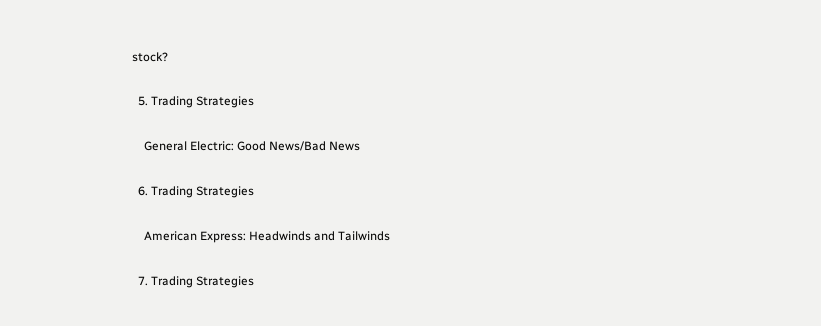stock?

  5. Trading Strategies

    General Electric: Good News/Bad News

  6. Trading Strategies

    American Express: Headwinds and Tailwinds

  7. Trading Strategies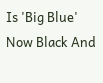Is 'Big Blue' Now Black And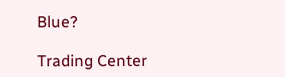Blue?

Trading Center